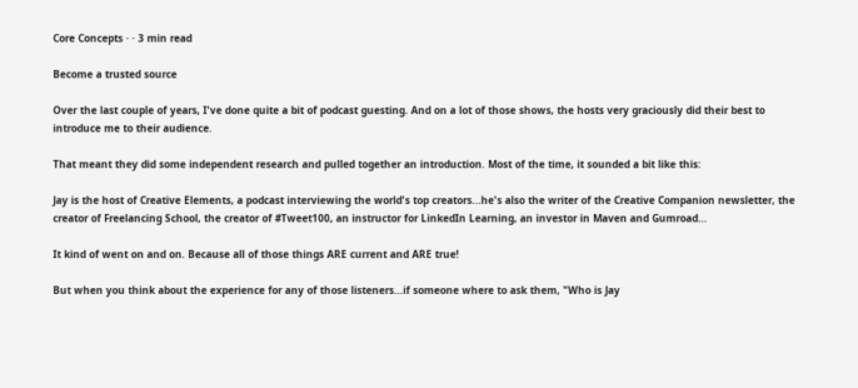Core Concepts · · 3 min read

Become a trusted source

Over the last couple of years, I've done quite a bit of podcast guesting. And on a lot of those shows, the hosts very graciously did their best to introduce me to their audience.

That meant they did some independent research and pulled together an introduction. Most of the time, it sounded a bit like this:

Jay is the host of Creative Elements, a podcast interviewing the world's top creators...he's also the writer of the Creative Companion newsletter, the creator of Freelancing School, the creator of #Tweet100, an instructor for LinkedIn Learning, an investor in Maven and Gumroad...

It kind of went on and on. Because all of those things ARE current and ARE true!

But when you think about the experience for any of those listeners...if someone where to ask them, "Who is Jay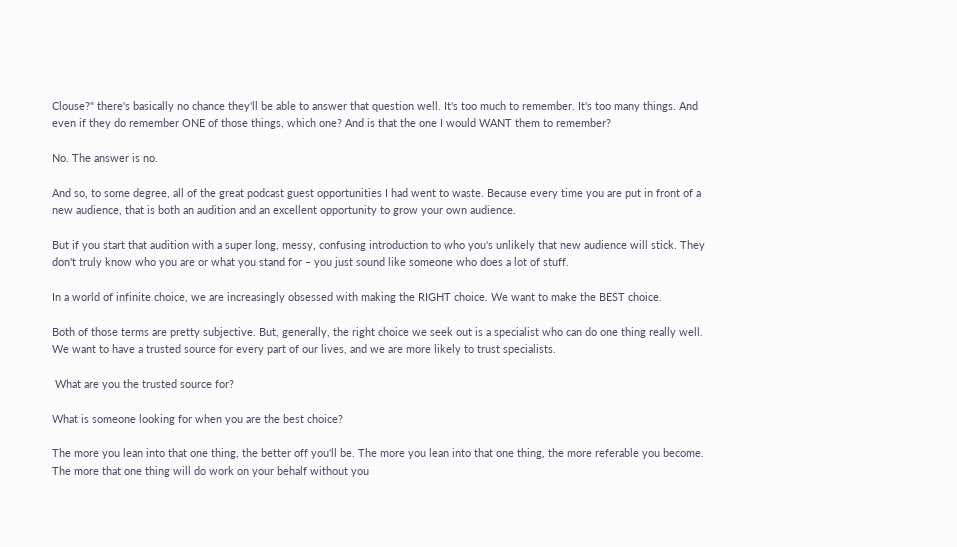Clouse?" there's basically no chance they'll be able to answer that question well. It's too much to remember. It's too many things. And even if they do remember ONE of those things, which one? And is that the one I would WANT them to remember?

No. The answer is no.

And so, to some degree, all of the great podcast guest opportunities I had went to waste. Because every time you are put in front of a new audience, that is both an audition and an excellent opportunity to grow your own audience.

But if you start that audition with a super long, messy, confusing introduction to who you's unlikely that new audience will stick. They don't truly know who you are or what you stand for – you just sound like someone who does a lot of stuff.

In a world of infinite choice, we are increasingly obsessed with making the RIGHT choice. We want to make the BEST choice.

Both of those terms are pretty subjective. But, generally, the right choice we seek out is a specialist who can do one thing really well. We want to have a trusted source for every part of our lives, and we are more likely to trust specialists.

 What are you the trusted source for?

What is someone looking for when you are the best choice?

The more you lean into that one thing, the better off you'll be. The more you lean into that one thing, the more referable you become. The more that one thing will do work on your behalf without you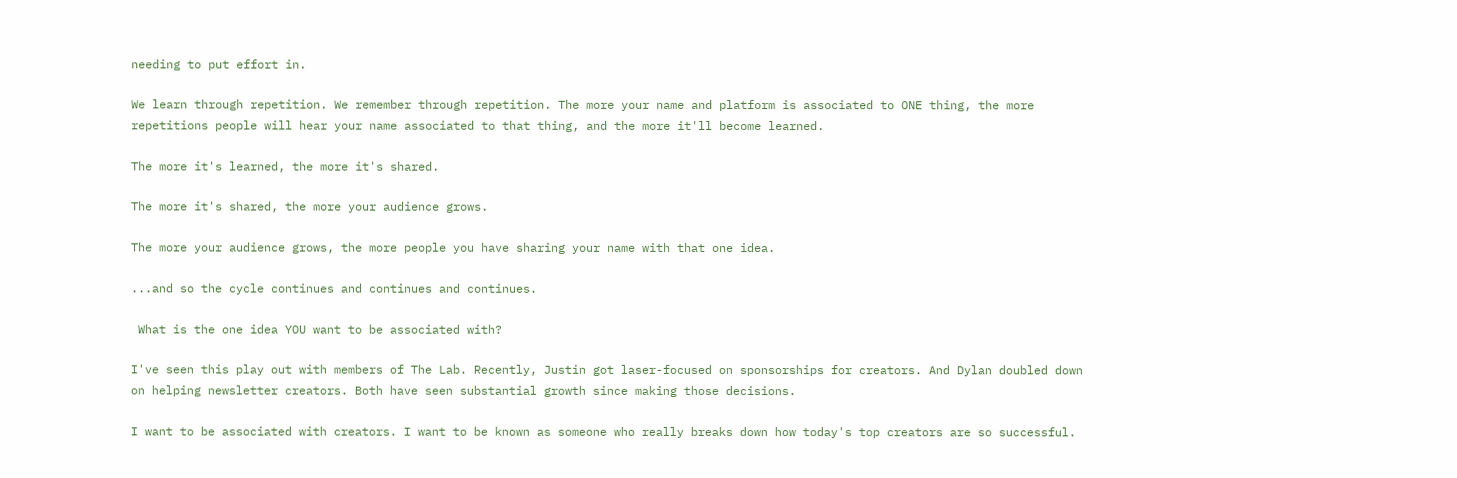needing to put effort in.

We learn through repetition. We remember through repetition. The more your name and platform is associated to ONE thing, the more repetitions people will hear your name associated to that thing, and the more it'll become learned.

The more it's learned, the more it's shared.

The more it's shared, the more your audience grows.

The more your audience grows, the more people you have sharing your name with that one idea.

...and so the cycle continues and continues and continues.

 What is the one idea YOU want to be associated with?

I've seen this play out with members of The Lab. Recently, Justin got laser-focused on sponsorships for creators. And Dylan doubled down on helping newsletter creators. Both have seen substantial growth since making those decisions.

I want to be associated with creators. I want to be known as someone who really breaks down how today's top creators are so successful.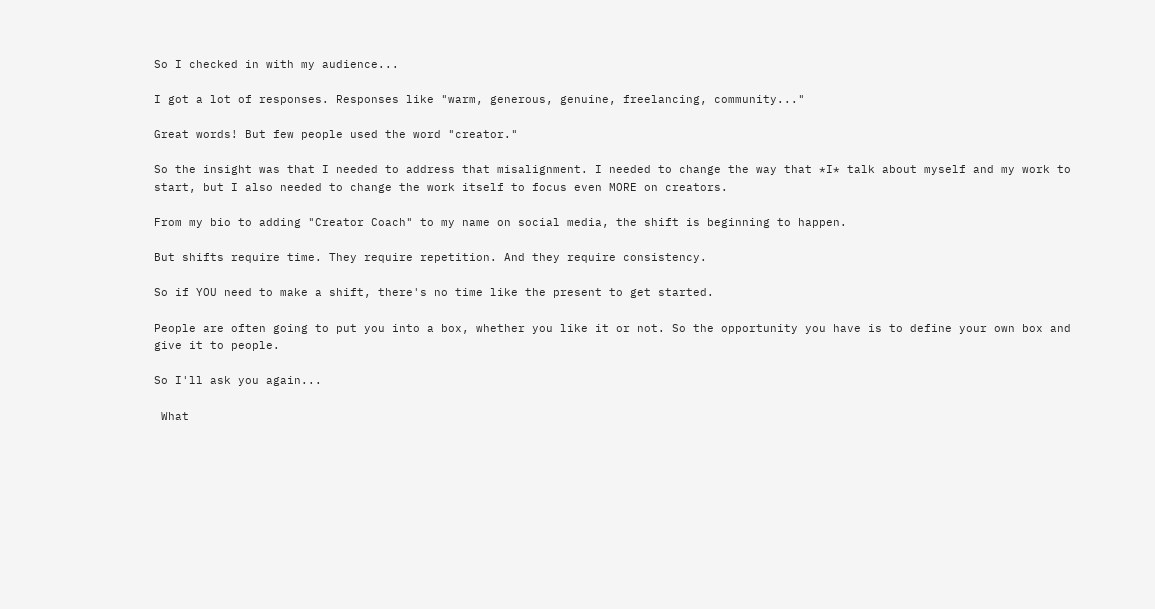So I checked in with my audience...

I got a lot of responses. Responses like "warm, generous, genuine, freelancing, community..."

Great words! But few people used the word "creator."

So the insight was that I needed to address that misalignment. I needed to change the way that *I* talk about myself and my work to start, but I also needed to change the work itself to focus even MORE on creators.

From my bio to adding "Creator Coach" to my name on social media, the shift is beginning to happen.

But shifts require time. They require repetition. And they require consistency.

So if YOU need to make a shift, there's no time like the present to get started.

People are often going to put you into a box, whether you like it or not. So the opportunity you have is to define your own box and give it to people.

So I'll ask you again...

 What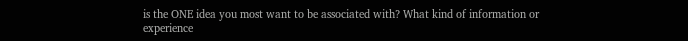is the ONE idea you most want to be associated with? What kind of information or experience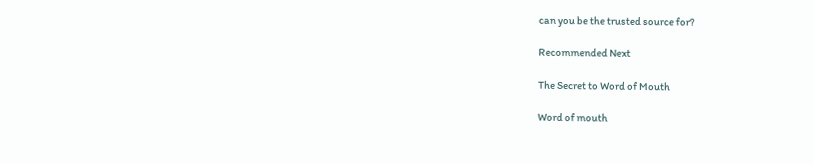can you be the trusted source for?

Recommended Next

The Secret to Word of Mouth

Word of mouth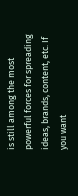is still among the most powerful forces for spreading ideas, brands, content, etc. If you want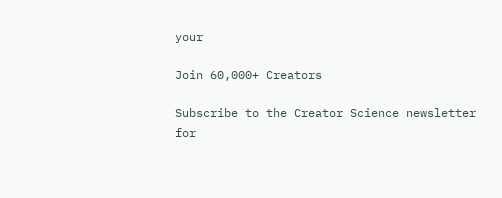your

Join 60,000+ Creators

Subscribe to the Creator Science newsletter for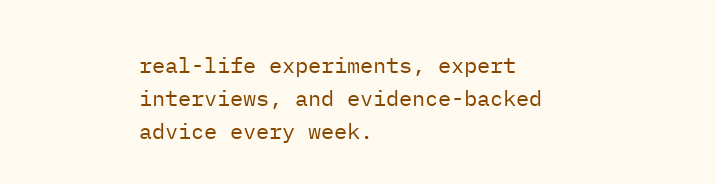real-life experiments, expert interviews, and evidence-backed advice every week.